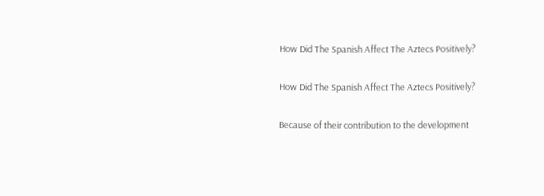How Did The Spanish Affect The Aztecs Positively?

How Did The Spanish Affect The Aztecs Positively?

Because of their contribution to the development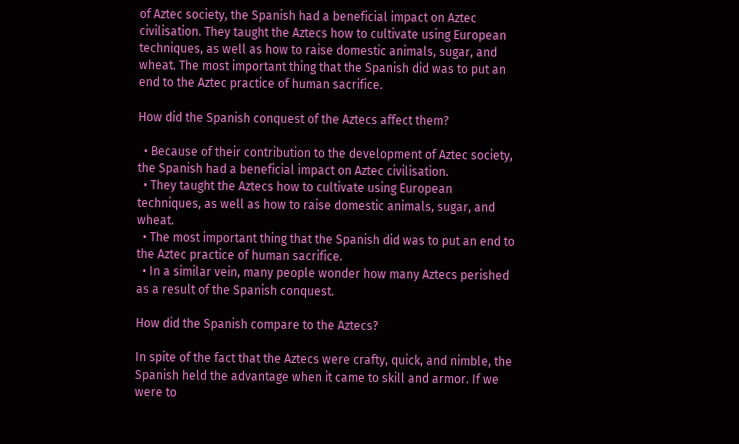of Aztec society, the Spanish had a beneficial impact on Aztec civilisation. They taught the Aztecs how to cultivate using European techniques, as well as how to raise domestic animals, sugar, and wheat. The most important thing that the Spanish did was to put an end to the Aztec practice of human sacrifice.

How did the Spanish conquest of the Aztecs affect them?

  • Because of their contribution to the development of Aztec society, the Spanish had a beneficial impact on Aztec civilisation.
  • They taught the Aztecs how to cultivate using European techniques, as well as how to raise domestic animals, sugar, and wheat.
  • The most important thing that the Spanish did was to put an end to the Aztec practice of human sacrifice.
  • In a similar vein, many people wonder how many Aztecs perished as a result of the Spanish conquest.

How did the Spanish compare to the Aztecs?

In spite of the fact that the Aztecs were crafty, quick, and nimble, the Spanish held the advantage when it came to skill and armor. If we were to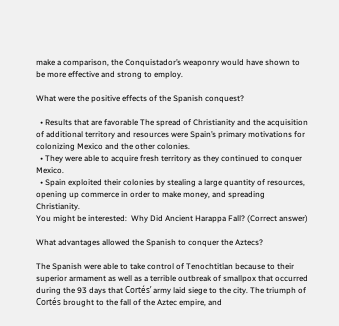make a comparison, the Conquistador’s weaponry would have shown to be more effective and strong to employ.

What were the positive effects of the Spanish conquest?

  • Results that are favorable The spread of Christianity and the acquisition of additional territory and resources were Spain’s primary motivations for colonizing Mexico and the other colonies.
  • They were able to acquire fresh territory as they continued to conquer Mexico.
  • Spain exploited their colonies by stealing a large quantity of resources, opening up commerce in order to make money, and spreading Christianity.
You might be interested:  Why Did Ancient Harappa Fall? (Correct answer)

What advantages allowed the Spanish to conquer the Aztecs?

The Spanish were able to take control of Tenochtitlan because to their superior armament as well as a terrible outbreak of smallpox that occurred during the 93 days that Cortés’ army laid siege to the city. The triumph of Cortés brought to the fall of the Aztec empire, and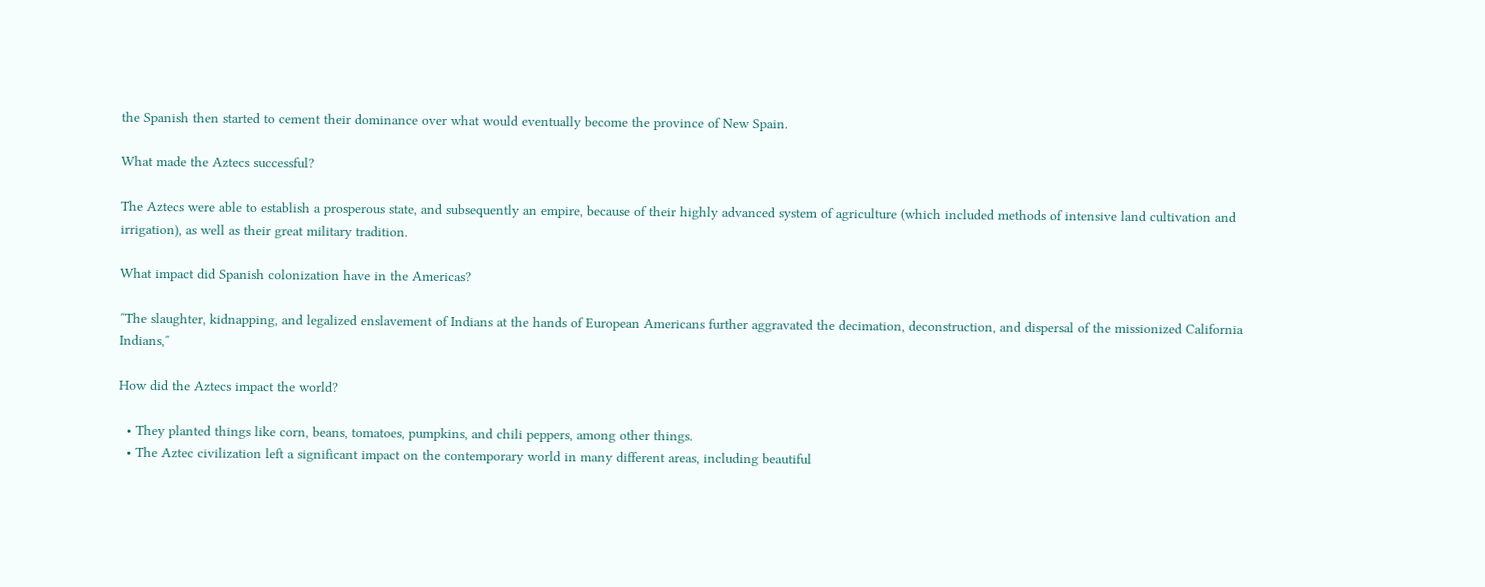the Spanish then started to cement their dominance over what would eventually become the province of New Spain.

What made the Aztecs successful?

The Aztecs were able to establish a prosperous state, and subsequently an empire, because of their highly advanced system of agriculture (which included methods of intensive land cultivation and irrigation), as well as their great military tradition.

What impact did Spanish colonization have in the Americas?

″The slaughter, kidnapping, and legalized enslavement of Indians at the hands of European Americans further aggravated the decimation, deconstruction, and dispersal of the missionized California Indians,″

How did the Aztecs impact the world?

  • They planted things like corn, beans, tomatoes, pumpkins, and chili peppers, among other things.
  • The Aztec civilization left a significant impact on the contemporary world in many different areas, including beautiful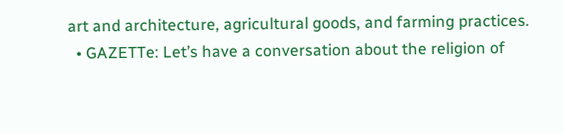art and architecture, agricultural goods, and farming practices.
  • GAZETTe: Let’s have a conversation about the religion of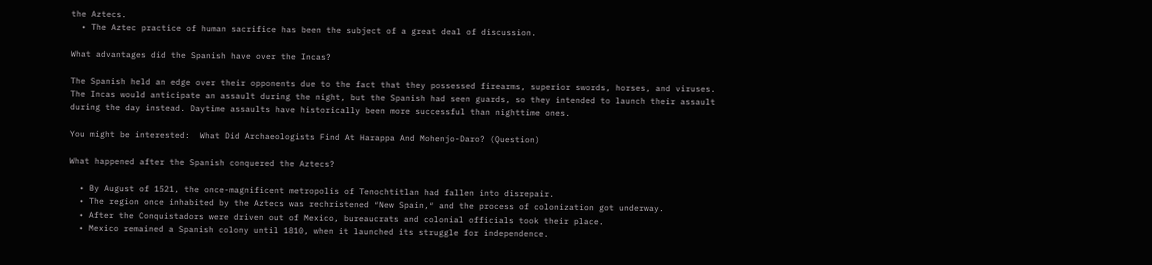the Aztecs.
  • The Aztec practice of human sacrifice has been the subject of a great deal of discussion.

What advantages did the Spanish have over the Incas?

The Spanish held an edge over their opponents due to the fact that they possessed firearms, superior swords, horses, and viruses. The Incas would anticipate an assault during the night, but the Spanish had seen guards, so they intended to launch their assault during the day instead. Daytime assaults have historically been more successful than nighttime ones.

You might be interested:  What Did Archaeologists Find At Harappa And Mohenjo-Daro? (Question)

What happened after the Spanish conquered the Aztecs?

  • By August of 1521, the once-magnificent metropolis of Tenochtitlan had fallen into disrepair.
  • The region once inhabited by the Aztecs was rechristened ″New Spain,″ and the process of colonization got underway.
  • After the Conquistadors were driven out of Mexico, bureaucrats and colonial officials took their place.
  • Mexico remained a Spanish colony until 1810, when it launched its struggle for independence.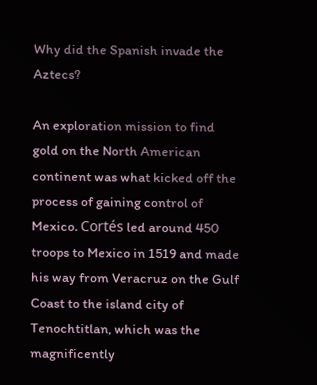Why did the Spanish invade the Aztecs?

An exploration mission to find gold on the North American continent was what kicked off the process of gaining control of Mexico. Cortés led around 450 troops to Mexico in 1519 and made his way from Veracruz on the Gulf Coast to the island city of Tenochtitlan, which was the magnificently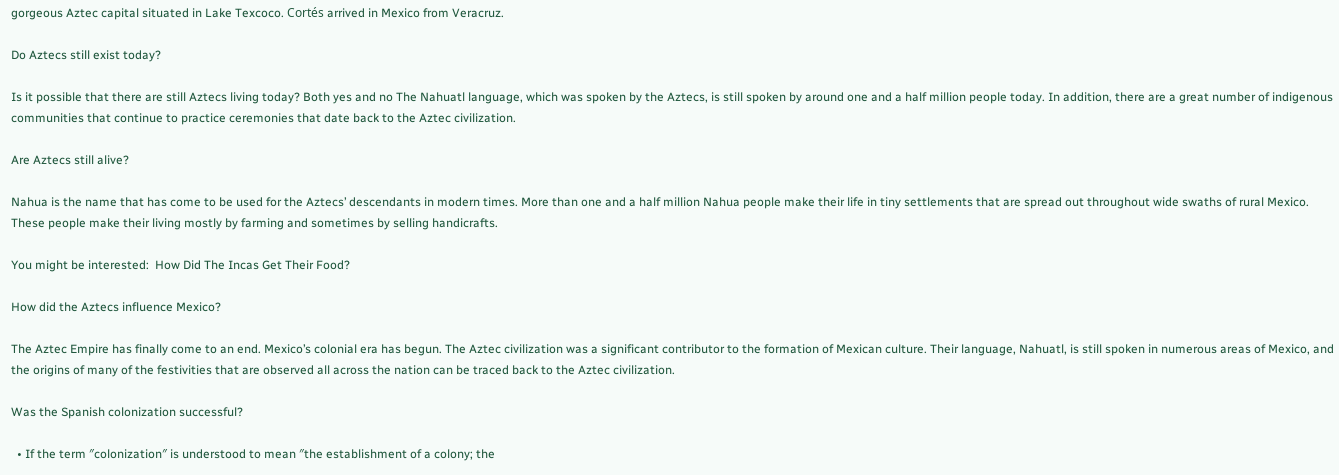gorgeous Aztec capital situated in Lake Texcoco. Cortés arrived in Mexico from Veracruz.

Do Aztecs still exist today?

Is it possible that there are still Aztecs living today? Both yes and no The Nahuatl language, which was spoken by the Aztecs, is still spoken by around one and a half million people today. In addition, there are a great number of indigenous communities that continue to practice ceremonies that date back to the Aztec civilization.

Are Aztecs still alive?

Nahua is the name that has come to be used for the Aztecs’ descendants in modern times. More than one and a half million Nahua people make their life in tiny settlements that are spread out throughout wide swaths of rural Mexico. These people make their living mostly by farming and sometimes by selling handicrafts.

You might be interested:  How Did The Incas Get Their Food?

How did the Aztecs influence Mexico?

The Aztec Empire has finally come to an end. Mexico’s colonial era has begun. The Aztec civilization was a significant contributor to the formation of Mexican culture. Their language, Nahuatl, is still spoken in numerous areas of Mexico, and the origins of many of the festivities that are observed all across the nation can be traced back to the Aztec civilization.

Was the Spanish colonization successful?

  • If the term ″colonization″ is understood to mean ″the establishment of a colony; the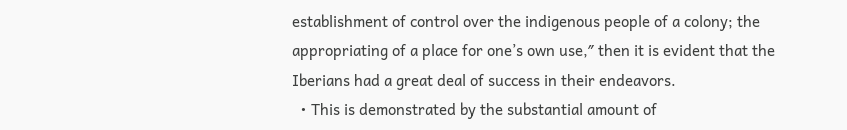establishment of control over the indigenous people of a colony; the appropriating of a place for one’s own use,″ then it is evident that the Iberians had a great deal of success in their endeavors.
  • This is demonstrated by the substantial amount of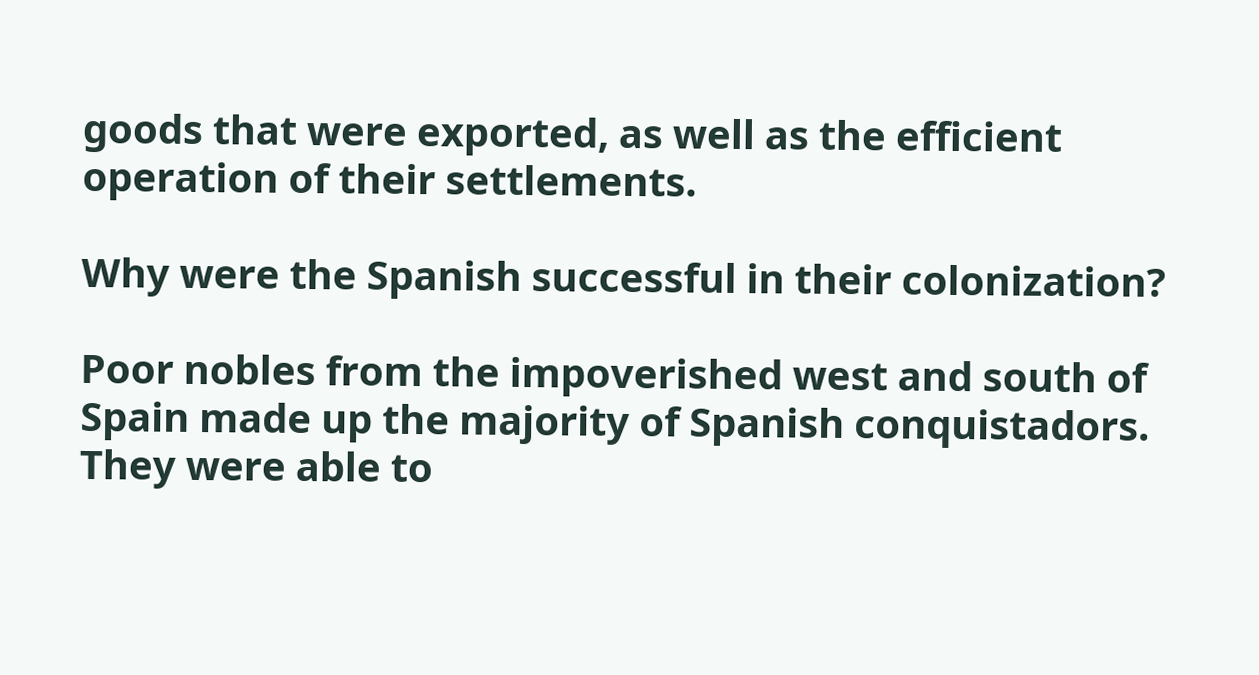goods that were exported, as well as the efficient operation of their settlements.

Why were the Spanish successful in their colonization?

Poor nobles from the impoverished west and south of Spain made up the majority of Spanish conquistadors. They were able to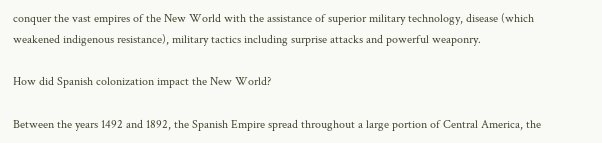conquer the vast empires of the New World with the assistance of superior military technology, disease (which weakened indigenous resistance), military tactics including surprise attacks and powerful weaponry.

How did Spanish colonization impact the New World?

Between the years 1492 and 1892, the Spanish Empire spread throughout a large portion of Central America, the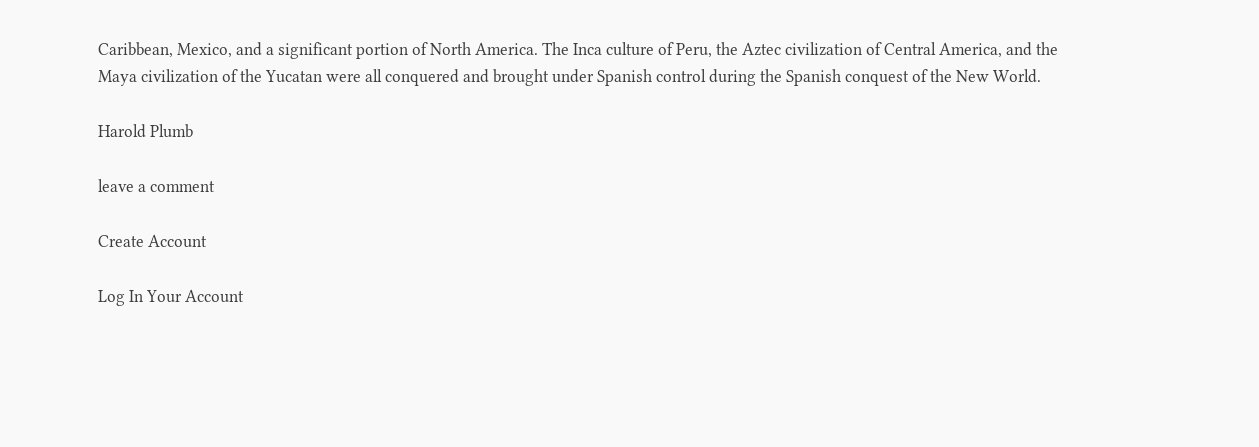Caribbean, Mexico, and a significant portion of North America. The Inca culture of Peru, the Aztec civilization of Central America, and the Maya civilization of the Yucatan were all conquered and brought under Spanish control during the Spanish conquest of the New World.

Harold Plumb

leave a comment

Create Account

Log In Your Account